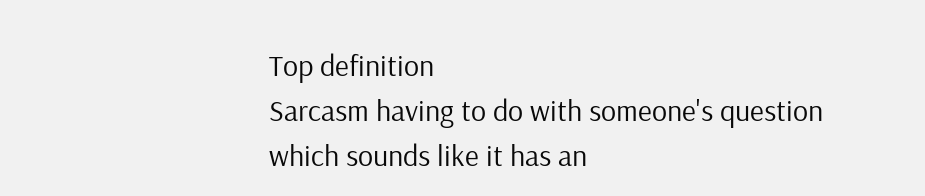Top definition
Sarcasm having to do with someone's question which sounds like it has an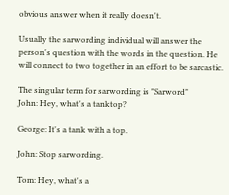obvious answer when it really doesn't.

Usually the sarwording individual will answer the person's question with the words in the question. He will connect to two together in an effort to be sarcastic.

The singular term for sarwording is "Sarword"
John: Hey, what's a tanktop?

George: It's a tank with a top.

John: Stop sarwording.

Tom: Hey, what's a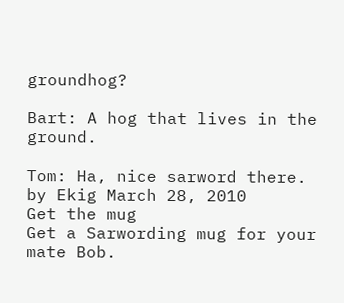groundhog?

Bart: A hog that lives in the ground.

Tom: Ha, nice sarword there.
by Ekig March 28, 2010
Get the mug
Get a Sarwording mug for your mate Bob.